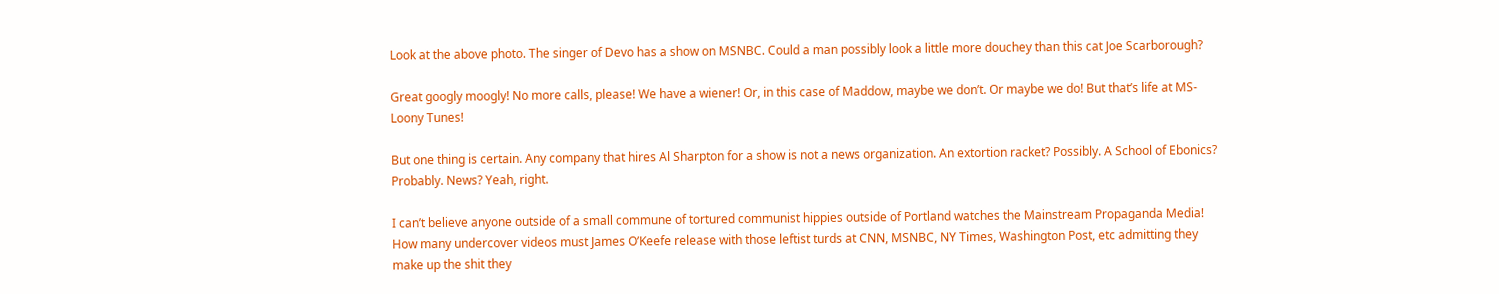Look at the above photo. The singer of Devo has a show on MSNBC. Could a man possibly look a little more douchey than this cat Joe Scarborough?

Great googly moogly! No more calls, please! We have a wiener! Or, in this case of Maddow, maybe we don’t. Or maybe we do! But that’s life at MS-Loony Tunes!

But one thing is certain. Any company that hires Al Sharpton for a show is not a news organization. An extortion racket? Possibly. A School of Ebonics? Probably. News? Yeah, right.

I can’t believe anyone outside of a small commune of tortured communist hippies outside of Portland watches the Mainstream Propaganda Media! How many undercover videos must James O’Keefe release with those leftist turds at CNN, MSNBC, NY Times, Washington Post, etc admitting they make up the shit they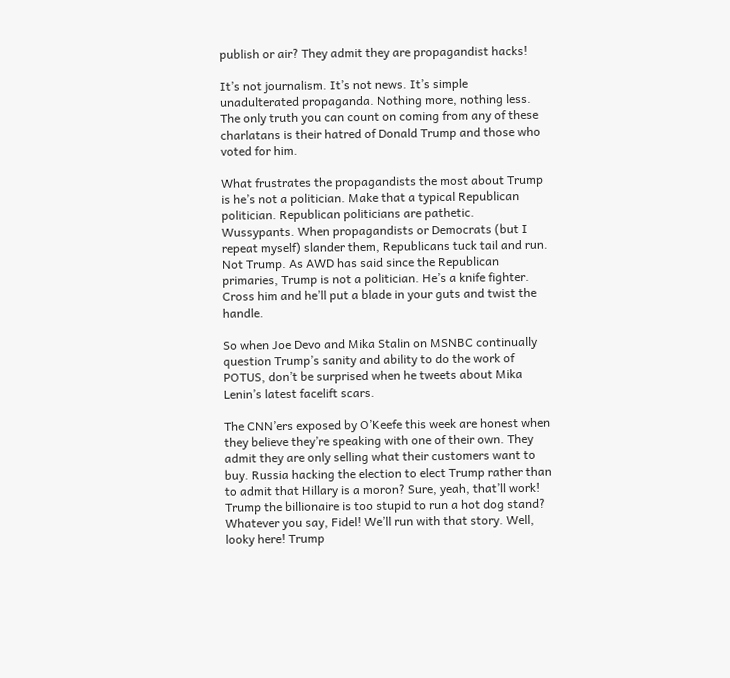publish or air? They admit they are propagandist hacks!

It’s not journalism. It’s not news. It’s simple unadulterated propaganda. Nothing more, nothing less. The only truth you can count on coming from any of these charlatans is their hatred of Donald Trump and those who voted for him.

What frustrates the propagandists the most about Trump is he’s not a politician. Make that a typical Republican politician. Republican politicians are pathetic. Wussypants. When propagandists or Democrats (but I repeat myself) slander them, Republicans tuck tail and run. Not Trump. As AWD has said since the Republican primaries, Trump is not a politician. He’s a knife fighter. Cross him and he’ll put a blade in your guts and twist the handle.

So when Joe Devo and Mika Stalin on MSNBC continually question Trump’s sanity and ability to do the work of POTUS, don’t be surprised when he tweets about Mika Lenin’s latest facelift scars.

The CNN’ers exposed by O’Keefe this week are honest when they believe they’re speaking with one of their own. They admit they are only selling what their customers want to buy. Russia hacking the election to elect Trump rather than to admit that Hillary is a moron? Sure, yeah, that’ll work! Trump the billionaire is too stupid to run a hot dog stand? Whatever you say, Fidel! We’ll run with that story. Well, looky here! Trump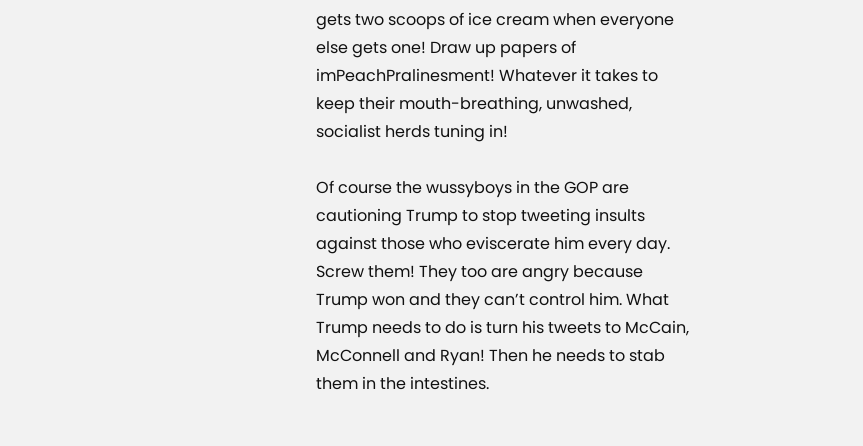gets two scoops of ice cream when everyone else gets one! Draw up papers of imPeachPralinesment! Whatever it takes to keep their mouth-breathing, unwashed, socialist herds tuning in!

Of course the wussyboys in the GOP are cautioning Trump to stop tweeting insults against those who eviscerate him every day. Screw them! They too are angry because Trump won and they can’t control him. What Trump needs to do is turn his tweets to McCain, McConnell and Ryan! Then he needs to stab them in the intestines.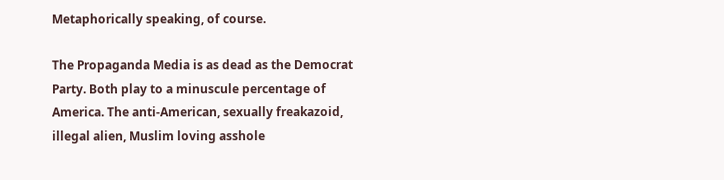Metaphorically speaking, of course.

The Propaganda Media is as dead as the Democrat Party. Both play to a minuscule percentage of America. The anti-American, sexually freakazoid, illegal alien, Muslim loving asshole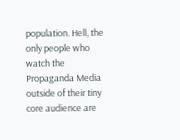population. Hell, the only people who watch the Propaganda Media outside of their tiny core audience are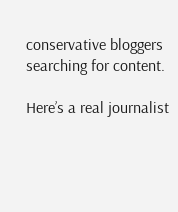conservative bloggers searching for content.

Here’s a real journalist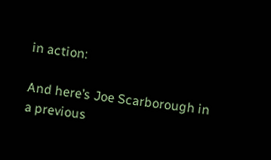in action:

And here’s Joe Scarborough in a previous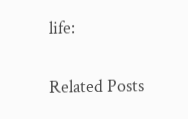life:


Related Posts